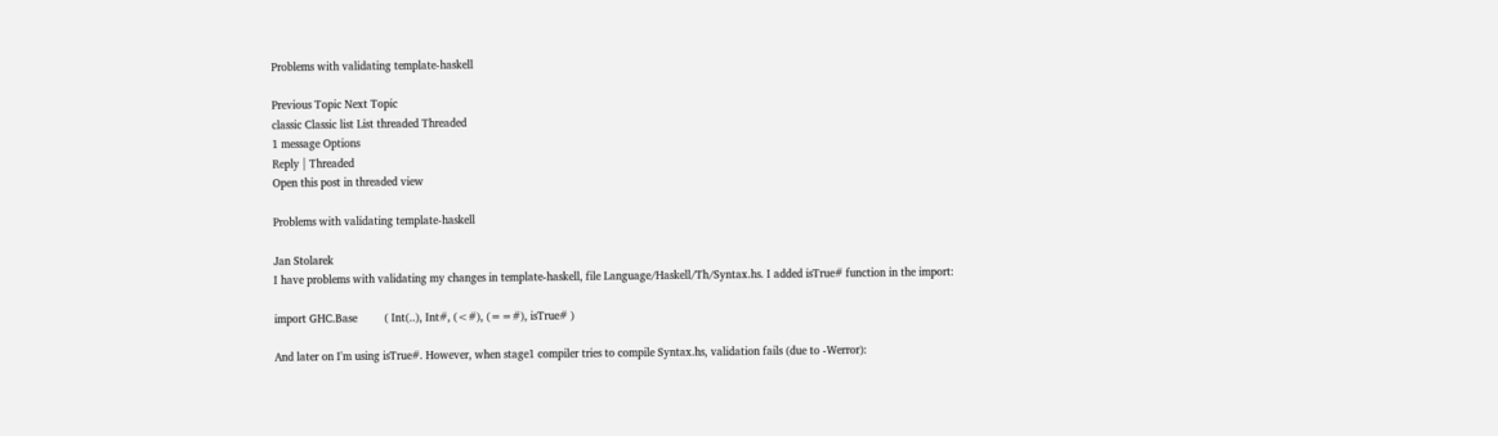Problems with validating template-haskell

Previous Topic Next Topic
classic Classic list List threaded Threaded
1 message Options
Reply | Threaded
Open this post in threaded view

Problems with validating template-haskell

Jan Stolarek
I have problems with validating my changes in template-haskell, file Language/Haskell/Th/Syntax.hs. I added isTrue# function in the import:

import GHC.Base         ( Int(..), Int#, (<#), (==#), isTrue# )

And later on I'm using isTrue#. However, when stage1 compiler tries to compile Syntax.hs, validation fails (due to -Werror):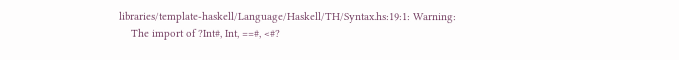libraries/template-haskell/Language/Haskell/TH/Syntax.hs:19:1: Warning:
    The import of ?Int#, Int, ==#, <#?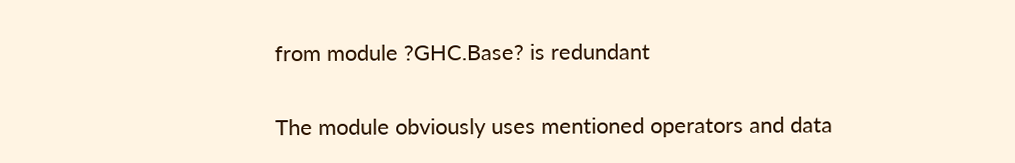from module ?GHC.Base? is redundant

The module obviously uses mentioned operators and data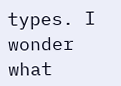types. I wonder what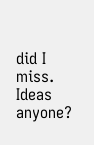did I miss. Ideas anyone?